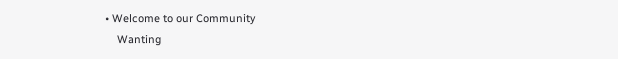• Welcome to our Community
    Wanting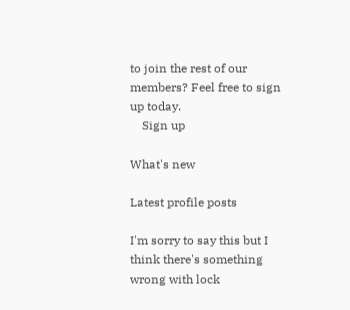to join the rest of our members? Feel free to sign up today.
    Sign up

What's new

Latest profile posts

I'm sorry to say this but I think there's something wrong with lock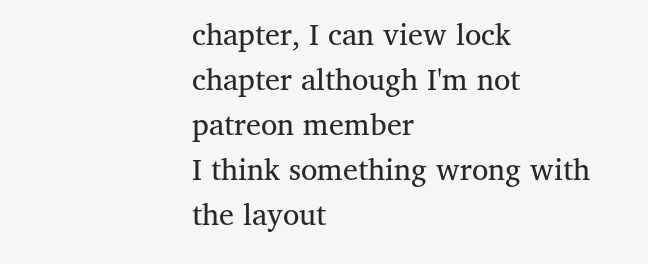chapter, I can view lock chapter although I'm not patreon member
I think something wrong with the layout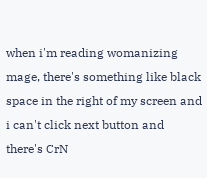when i'm reading womanizing mage, there's something like black space in the right of my screen and i can't click next button and there's CrN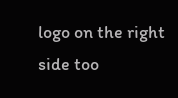logo on the right side too